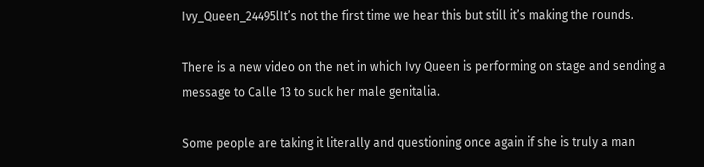Ivy_Queen_24495lIt’s not the first time we hear this but still it’s making the rounds.

There is a new video on the net in which Ivy Queen is performing on stage and sending a message to Calle 13 to suck her male genitalia.

Some people are taking it literally and questioning once again if she is truly a man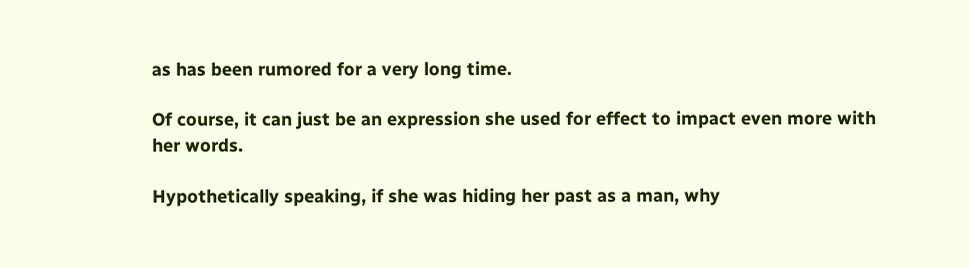as has been rumored for a very long time.

Of course, it can just be an expression she used for effect to impact even more with her words.

Hypothetically speaking, if she was hiding her past as a man, why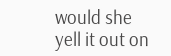would she yell it out on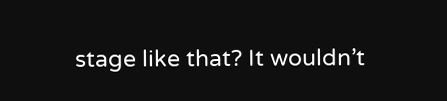stage like that? It wouldn’t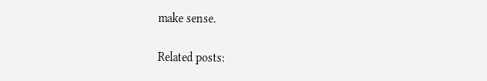make sense.

Related posts: